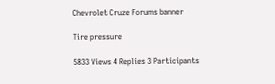Chevrolet Cruze Forums banner

Tire pressure

5833 Views 4 Replies 3 Participants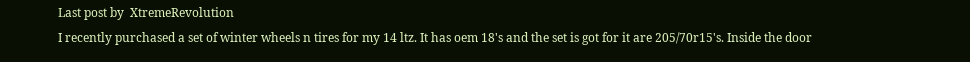Last post by  XtremeRevolution
I recently purchased a set of winter wheels n tires for my 14 ltz. It has oem 18's and the set is got for it are 205/70r15's. Inside the door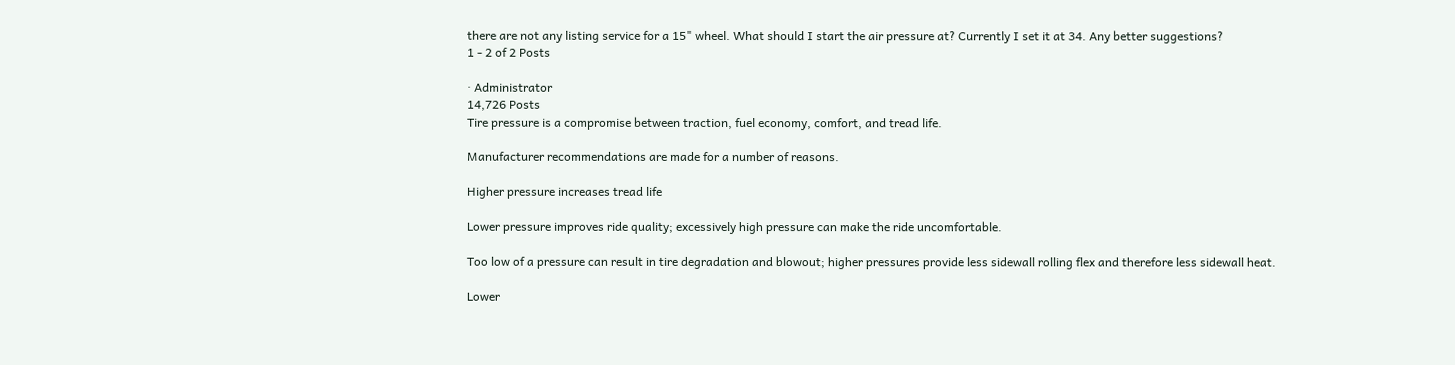there are not any listing service for a 15" wheel. What should I start the air pressure at? Currently I set it at 34. Any better suggestions?
1 - 2 of 2 Posts

· Administrator
14,726 Posts
Tire pressure is a compromise between traction, fuel economy, comfort, and tread life.

Manufacturer recommendations are made for a number of reasons.

Higher pressure increases tread life

Lower pressure improves ride quality; excessively high pressure can make the ride uncomfortable.

Too low of a pressure can result in tire degradation and blowout; higher pressures provide less sidewall rolling flex and therefore less sidewall heat.

Lower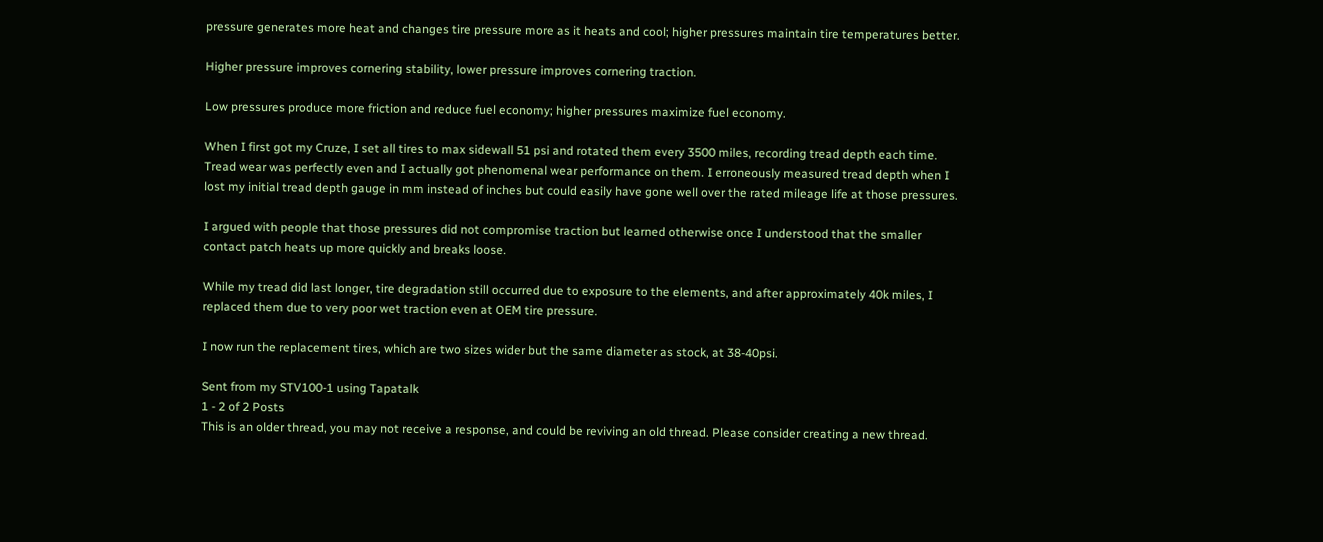pressure generates more heat and changes tire pressure more as it heats and cool; higher pressures maintain tire temperatures better.

Higher pressure improves cornering stability, lower pressure improves cornering traction.

Low pressures produce more friction and reduce fuel economy; higher pressures maximize fuel economy.

When I first got my Cruze, I set all tires to max sidewall 51 psi and rotated them every 3500 miles, recording tread depth each time. Tread wear was perfectly even and I actually got phenomenal wear performance on them. I erroneously measured tread depth when I lost my initial tread depth gauge in mm instead of inches but could easily have gone well over the rated mileage life at those pressures.

I argued with people that those pressures did not compromise traction but learned otherwise once I understood that the smaller contact patch heats up more quickly and breaks loose.

While my tread did last longer, tire degradation still occurred due to exposure to the elements, and after approximately 40k miles, I replaced them due to very poor wet traction even at OEM tire pressure.

I now run the replacement tires, which are two sizes wider but the same diameter as stock, at 38-40psi.

Sent from my STV100-1 using Tapatalk
1 - 2 of 2 Posts
This is an older thread, you may not receive a response, and could be reviving an old thread. Please consider creating a new thread.